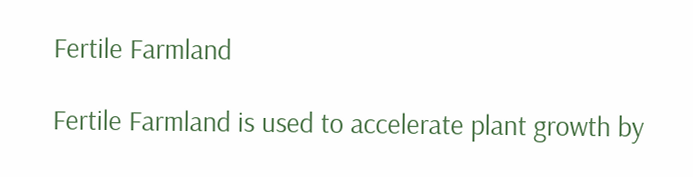Fertile Farmland

Fertile Farmland is used to accelerate plant growth by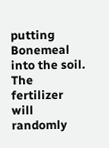putting Bonemeal into the soil. The fertilizer will randomly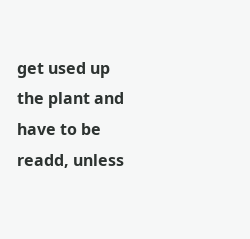get used up the plant and have to be readd, unless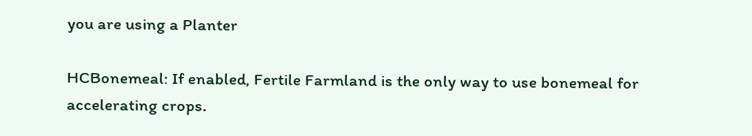you are using a Planter

HCBonemeal: If enabled, Fertile Farmland is the only way to use bonemeal for accelerating crops.